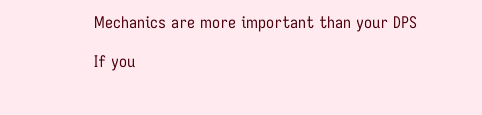Mechanics are more important than your DPS

If you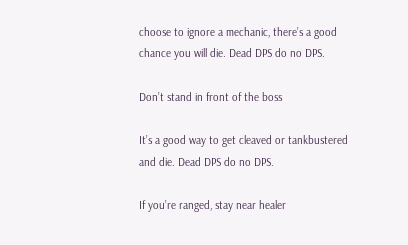choose to ignore a mechanic, there’s a good chance you will die. Dead DPS do no DPS.

Don’t stand in front of the boss

It’s a good way to get cleaved or tankbustered and die. Dead DPS do no DPS.

If you’re ranged, stay near healer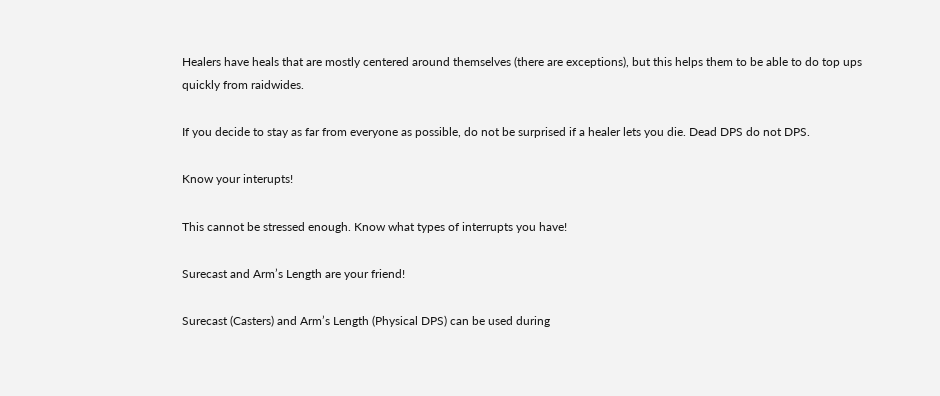Healers have heals that are mostly centered around themselves (there are exceptions), but this helps them to be able to do top ups quickly from raidwides.

If you decide to stay as far from everyone as possible, do not be surprised if a healer lets you die. Dead DPS do not DPS.

Know your interupts!

This cannot be stressed enough. Know what types of interrupts you have!

Surecast and Arm’s Length are your friend!

Surecast (Casters) and Arm’s Length (Physical DPS) can be used during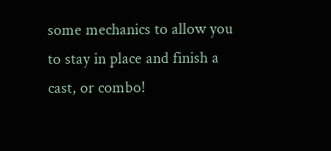some mechanics to allow you to stay in place and finish a cast, or combo!